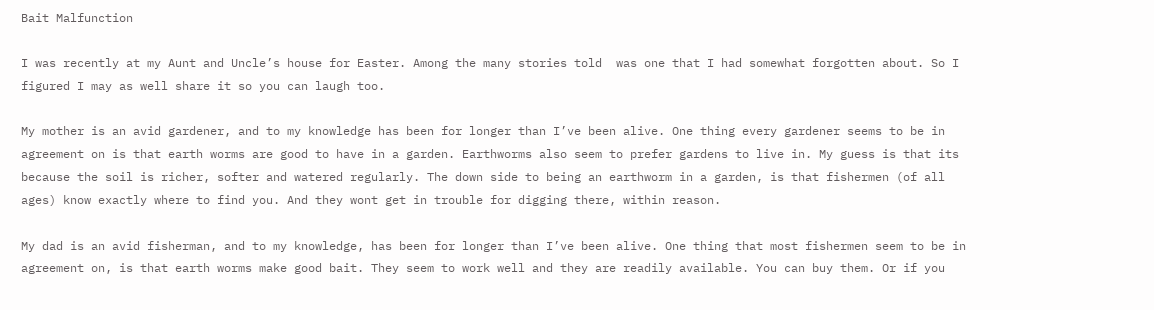Bait Malfunction

I was recently at my Aunt and Uncle’s house for Easter. Among the many stories told  was one that I had somewhat forgotten about. So I figured I may as well share it so you can laugh too.

My mother is an avid gardener, and to my knowledge has been for longer than I’ve been alive. One thing every gardener seems to be in agreement on is that earth worms are good to have in a garden. Earthworms also seem to prefer gardens to live in. My guess is that its because the soil is richer, softer and watered regularly. The down side to being an earthworm in a garden, is that fishermen (of all ages) know exactly where to find you. And they wont get in trouble for digging there, within reason.

My dad is an avid fisherman, and to my knowledge, has been for longer than I’ve been alive. One thing that most fishermen seem to be in agreement on, is that earth worms make good bait. They seem to work well and they are readily available. You can buy them. Or if you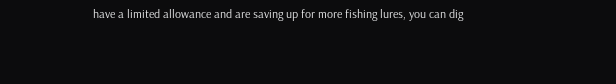have a limited allowance and are saving up for more fishing lures, you can dig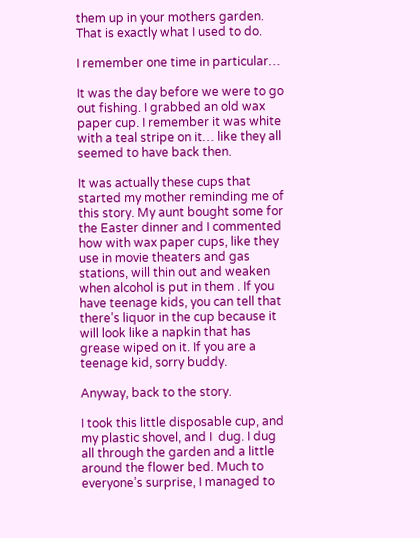them up in your mothers garden. That is exactly what I used to do.

I remember one time in particular…

It was the day before we were to go out fishing. I grabbed an old wax paper cup. I remember it was white with a teal stripe on it… like they all seemed to have back then.

It was actually these cups that started my mother reminding me of this story. My aunt bought some for the Easter dinner and I commented how with wax paper cups, like they use in movie theaters and gas stations, will thin out and weaken when alcohol is put in them . If you have teenage kids, you can tell that there’s liquor in the cup because it will look like a napkin that has grease wiped on it. If you are a teenage kid, sorry buddy.

Anyway, back to the story.

I took this little disposable cup, and my plastic shovel, and I  dug. I dug all through the garden and a little around the flower bed. Much to everyone’s surprise, I managed to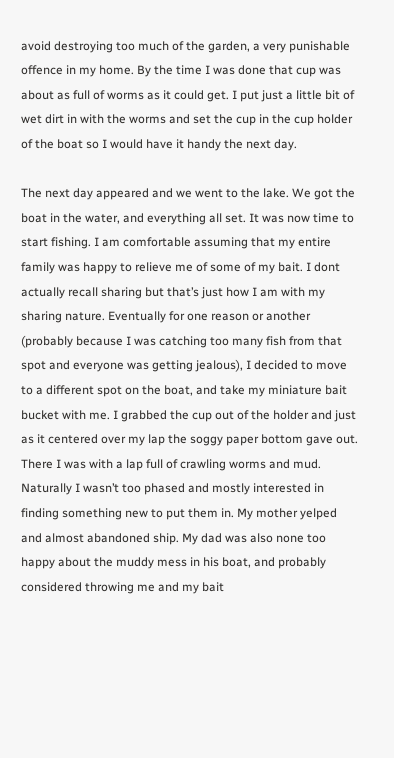avoid destroying too much of the garden, a very punishable offence in my home. By the time I was done that cup was about as full of worms as it could get. I put just a little bit of wet dirt in with the worms and set the cup in the cup holder of the boat so I would have it handy the next day.

The next day appeared and we went to the lake. We got the boat in the water, and everything all set. It was now time to start fishing. I am comfortable assuming that my entire family was happy to relieve me of some of my bait. I dont actually recall sharing but that’s just how I am with my sharing nature. Eventually for one reason or another (probably because I was catching too many fish from that spot and everyone was getting jealous), I decided to move to a different spot on the boat, and take my miniature bait bucket with me. I grabbed the cup out of the holder and just as it centered over my lap the soggy paper bottom gave out. There I was with a lap full of crawling worms and mud. Naturally I wasn’t too phased and mostly interested in finding something new to put them in. My mother yelped and almost abandoned ship. My dad was also none too happy about the muddy mess in his boat, and probably considered throwing me and my bait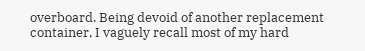overboard. Being devoid of another replacement container, I vaguely recall most of my hard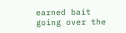earned bait going over the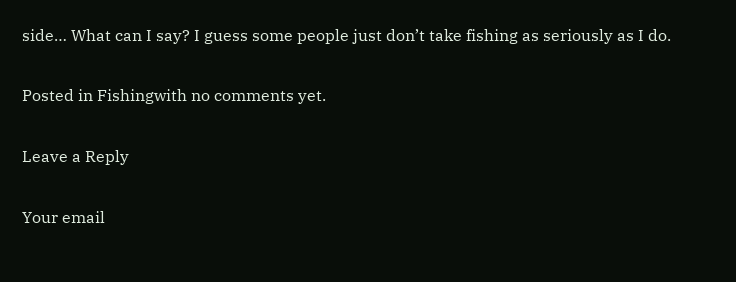side… What can I say? I guess some people just don’t take fishing as seriously as I do.

Posted in Fishingwith no comments yet.

Leave a Reply

Your email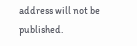address will not be published.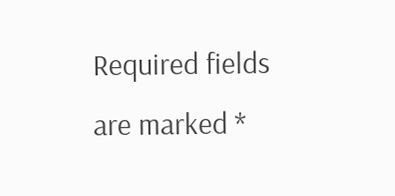Required fields are marked *